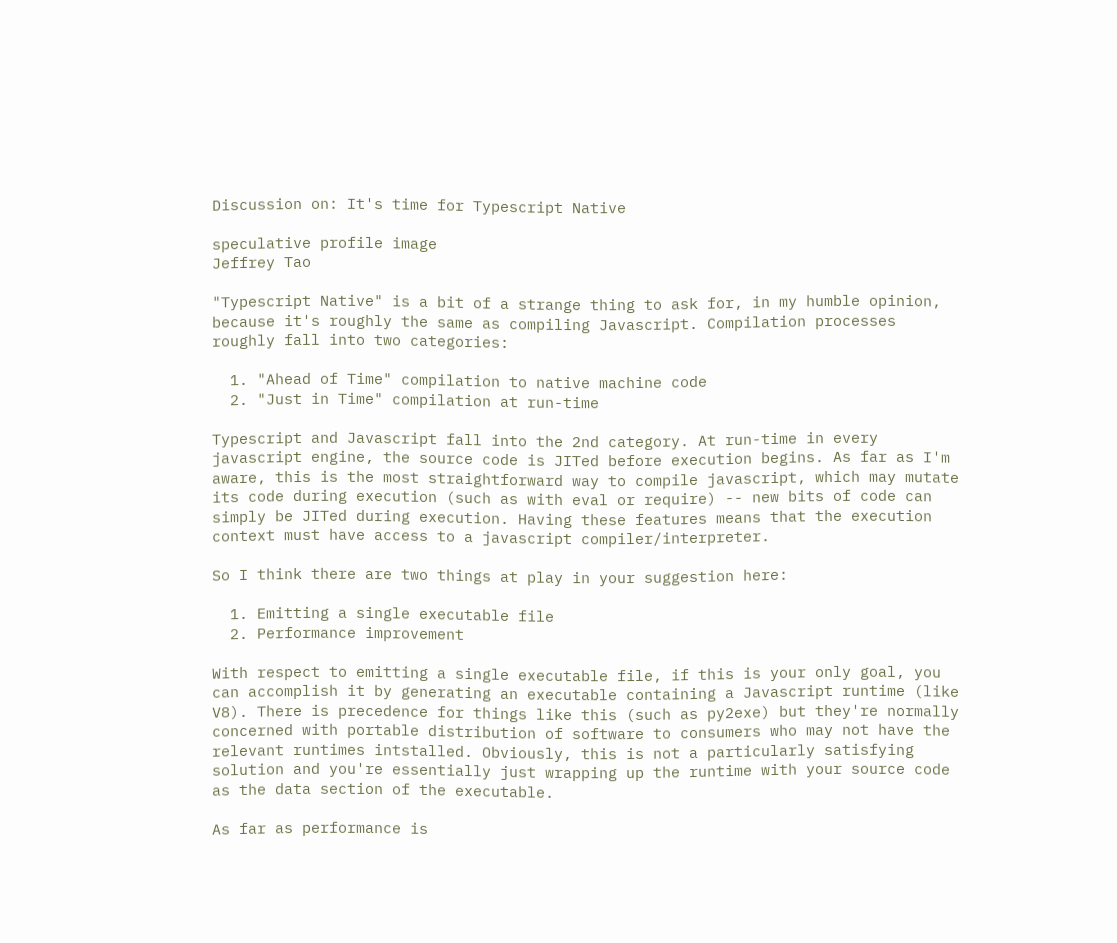Discussion on: It's time for Typescript Native

speculative profile image
Jeffrey Tao

"Typescript Native" is a bit of a strange thing to ask for, in my humble opinion, because it's roughly the same as compiling Javascript. Compilation processes roughly fall into two categories:

  1. "Ahead of Time" compilation to native machine code
  2. "Just in Time" compilation at run-time

Typescript and Javascript fall into the 2nd category. At run-time in every javascript engine, the source code is JITed before execution begins. As far as I'm aware, this is the most straightforward way to compile javascript, which may mutate its code during execution (such as with eval or require) -- new bits of code can simply be JITed during execution. Having these features means that the execution context must have access to a javascript compiler/interpreter.

So I think there are two things at play in your suggestion here:

  1. Emitting a single executable file
  2. Performance improvement

With respect to emitting a single executable file, if this is your only goal, you can accomplish it by generating an executable containing a Javascript runtime (like V8). There is precedence for things like this (such as py2exe) but they're normally concerned with portable distribution of software to consumers who may not have the relevant runtimes intstalled. Obviously, this is not a particularly satisfying solution and you're essentially just wrapping up the runtime with your source code as the data section of the executable.

As far as performance is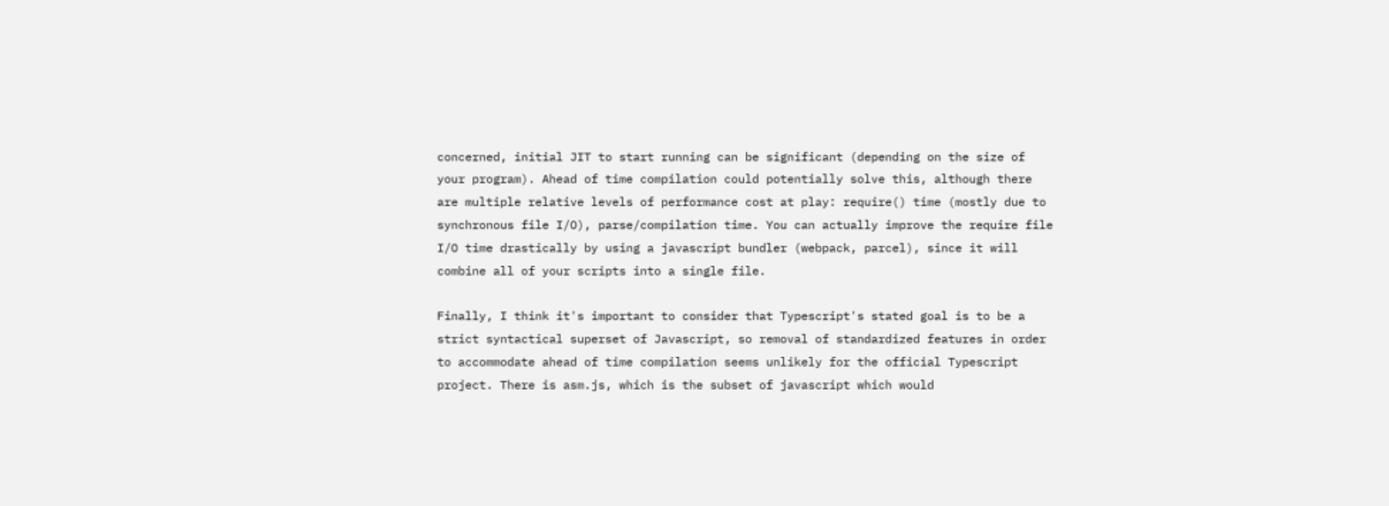concerned, initial JIT to start running can be significant (depending on the size of your program). Ahead of time compilation could potentially solve this, although there are multiple relative levels of performance cost at play: require() time (mostly due to synchronous file I/O), parse/compilation time. You can actually improve the require file I/O time drastically by using a javascript bundler (webpack, parcel), since it will combine all of your scripts into a single file.

Finally, I think it's important to consider that Typescript's stated goal is to be a strict syntactical superset of Javascript, so removal of standardized features in order to accommodate ahead of time compilation seems unlikely for the official Typescript project. There is asm.js, which is the subset of javascript which would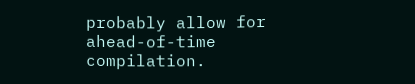probably allow for ahead-of-time compilation.